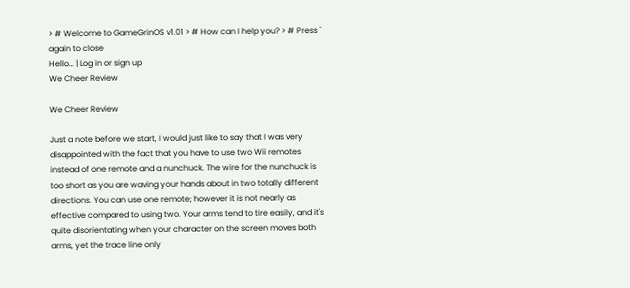> # Welcome to GameGrinOS v1.01 > # How can I help you? > # Press ` again to close
Hello… | Log in or sign up
We Cheer Review

We Cheer Review

Just a note before we start, I would just like to say that I was very disappointed with the fact that you have to use two Wii remotes instead of one remote and a nunchuck. The wire for the nunchuck is too short as you are waving your hands about in two totally different directions. You can use one remote; however it is not nearly as effective compared to using two. Your arms tend to tire easily, and it's quite disorientating when your character on the screen moves both arms, yet the trace line only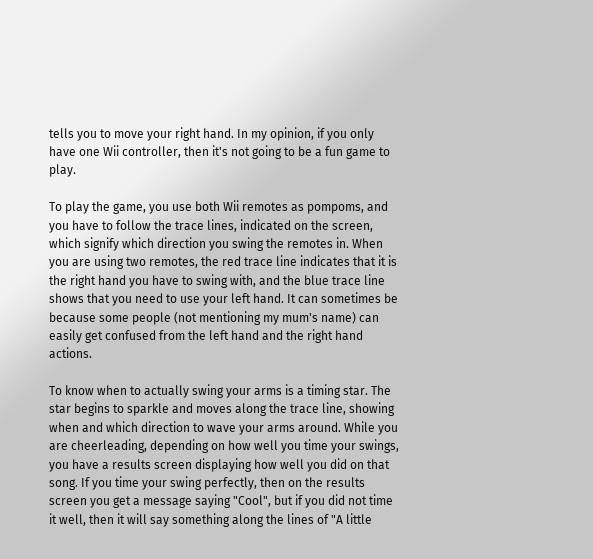tells you to move your right hand. In my opinion, if you only have one Wii controller, then it's not going to be a fun game to play.

To play the game, you use both Wii remotes as pompoms, and you have to follow the trace lines, indicated on the screen, which signify which direction you swing the remotes in. When you are using two remotes, the red trace line indicates that it is the right hand you have to swing with, and the blue trace line shows that you need to use your left hand. It can sometimes be because some people (not mentioning my mum's name) can easily get confused from the left hand and the right hand actions.

To know when to actually swing your arms is a timing star. The star begins to sparkle and moves along the trace line, showing when and which direction to wave your arms around. While you are cheerleading, depending on how well you time your swings, you have a results screen displaying how well you did on that song. If you time your swing perfectly, then on the results screen you get a message saying "Cool", but if you did not time it well, then it will say something along the lines of "A little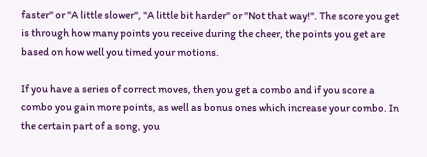faster" or "A little slower", "A little bit harder" or "Not that way!". The score you get is through how many points you receive during the cheer, the points you get are based on how well you timed your motions.

If you have a series of correct moves, then you get a combo and if you score a combo you gain more points, as well as bonus ones which increase your combo. In the certain part of a song, you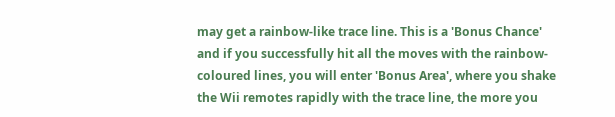may get a rainbow-like trace line. This is a 'Bonus Chance' and if you successfully hit all the moves with the rainbow-coloured lines, you will enter 'Bonus Area', where you shake the Wii remotes rapidly with the trace line, the more you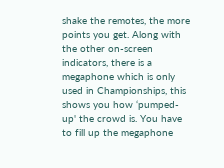shake the remotes, the more points you get. Along with the other on-screen indicators, there is a megaphone which is only used in Championships, this shows you how ‘pumped-up' the crowd is. You have to fill up the megaphone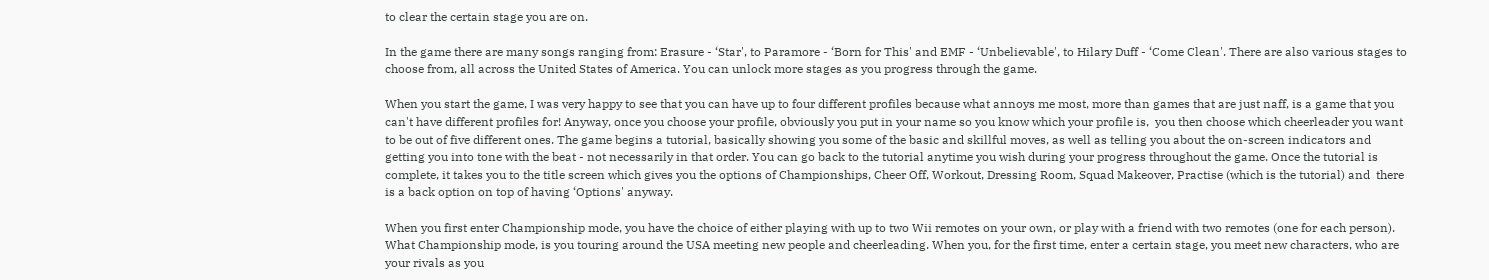to clear the certain stage you are on.

In the game there are many songs ranging from: Erasure - ‘Star', to Paramore - ‘Born for This' and EMF - ‘Unbelievable', to Hilary Duff - ‘Come Clean'. There are also various stages to choose from, all across the United States of America. You can unlock more stages as you progress through the game.

When you start the game, I was very happy to see that you can have up to four different profiles because what annoys me most, more than games that are just naff, is a game that you can't have different profiles for! Anyway, once you choose your profile, obviously you put in your name so you know which your profile is,  you then choose which cheerleader you want to be out of five different ones. The game begins a tutorial, basically showing you some of the basic and skillful moves, as well as telling you about the on-screen indicators and getting you into tone with the beat - not necessarily in that order. You can go back to the tutorial anytime you wish during your progress throughout the game. Once the tutorial is complete, it takes you to the title screen which gives you the options of Championships, Cheer Off, Workout, Dressing Room, Squad Makeover, Practise (which is the tutorial) and  there is a back option on top of having ‘Options' anyway.

When you first enter Championship mode, you have the choice of either playing with up to two Wii remotes on your own, or play with a friend with two remotes (one for each person). What Championship mode, is you touring around the USA meeting new people and cheerleading. When you, for the first time, enter a certain stage, you meet new characters, who are your rivals as you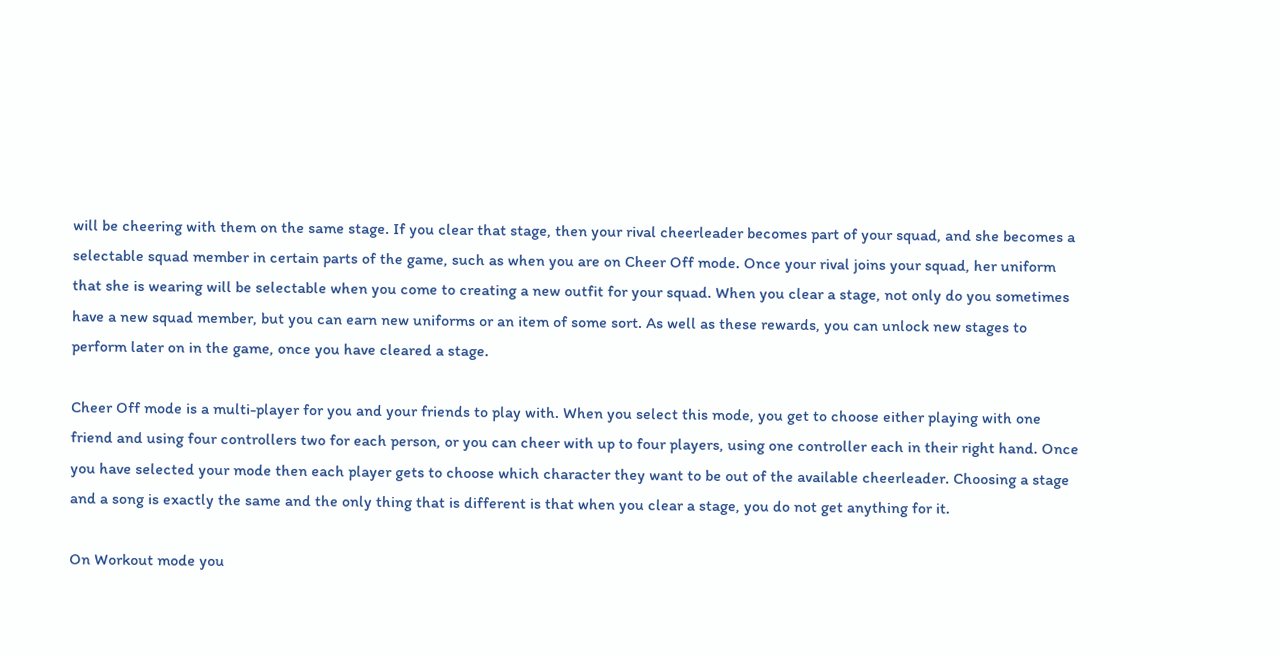will be cheering with them on the same stage. If you clear that stage, then your rival cheerleader becomes part of your squad, and she becomes a selectable squad member in certain parts of the game, such as when you are on Cheer Off mode. Once your rival joins your squad, her uniform that she is wearing will be selectable when you come to creating a new outfit for your squad. When you clear a stage, not only do you sometimes have a new squad member, but you can earn new uniforms or an item of some sort. As well as these rewards, you can unlock new stages to perform later on in the game, once you have cleared a stage.

Cheer Off mode is a multi-player for you and your friends to play with. When you select this mode, you get to choose either playing with one friend and using four controllers two for each person, or you can cheer with up to four players, using one controller each in their right hand. Once you have selected your mode then each player gets to choose which character they want to be out of the available cheerleader. Choosing a stage and a song is exactly the same and the only thing that is different is that when you clear a stage, you do not get anything for it.

On Workout mode you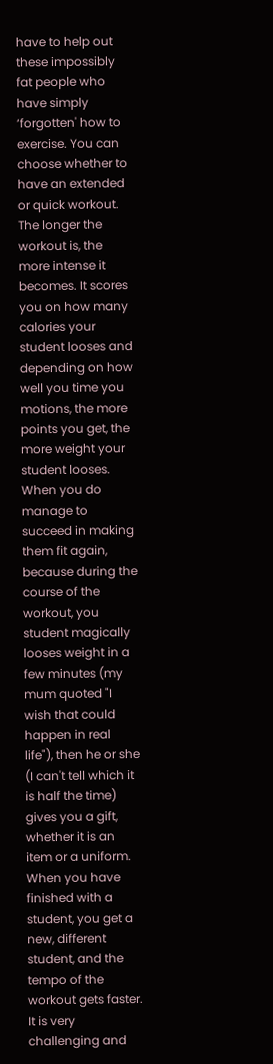have to help out these impossibly fat people who have simply ‘forgotten' how to exercise. You can choose whether to have an extended or quick workout. The longer the workout is, the more intense it becomes. It scores you on how many calories your student looses and depending on how well you time you motions, the more points you get, the more weight your student looses. When you do manage to succeed in making them fit again, because during the course of the workout, you student magically looses weight in a few minutes (my mum quoted "I wish that could happen in real life"), then he or she (I can't tell which it is half the time) gives you a gift, whether it is an item or a uniform. When you have finished with a student, you get a new, different student, and the tempo of the workout gets faster. It is very challenging and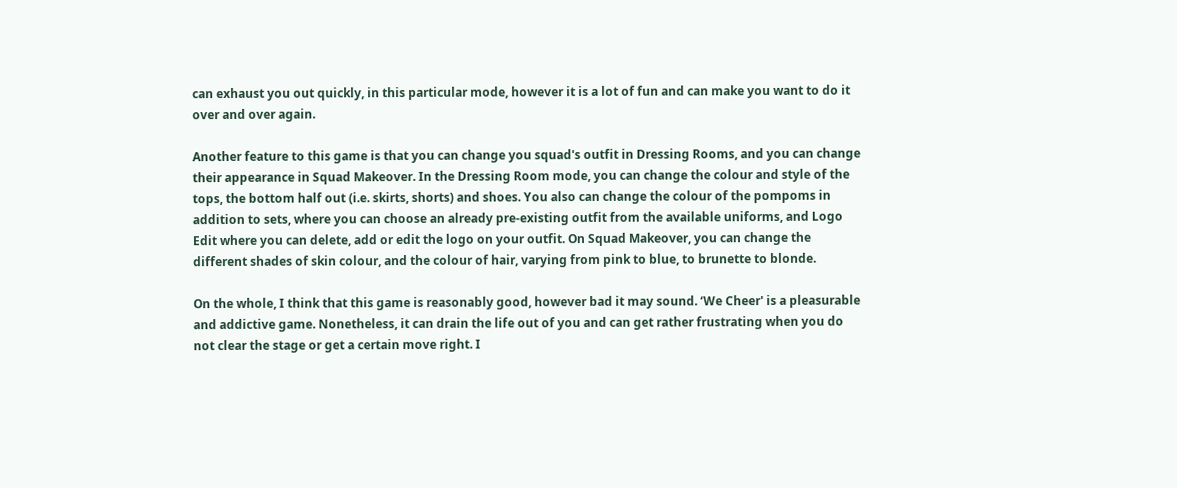can exhaust you out quickly, in this particular mode, however it is a lot of fun and can make you want to do it over and over again.

Another feature to this game is that you can change you squad's outfit in Dressing Rooms, and you can change their appearance in Squad Makeover. In the Dressing Room mode, you can change the colour and style of the tops, the bottom half out (i.e. skirts, shorts) and shoes. You also can change the colour of the pompoms in addition to sets, where you can choose an already pre-existing outfit from the available uniforms, and Logo Edit where you can delete, add or edit the logo on your outfit. On Squad Makeover, you can change the different shades of skin colour, and the colour of hair, varying from pink to blue, to brunette to blonde.

On the whole, I think that this game is reasonably good, however bad it may sound. ‘We Cheer' is a pleasurable and addictive game. Nonetheless, it can drain the life out of you and can get rather frustrating when you do not clear the stage or get a certain move right. I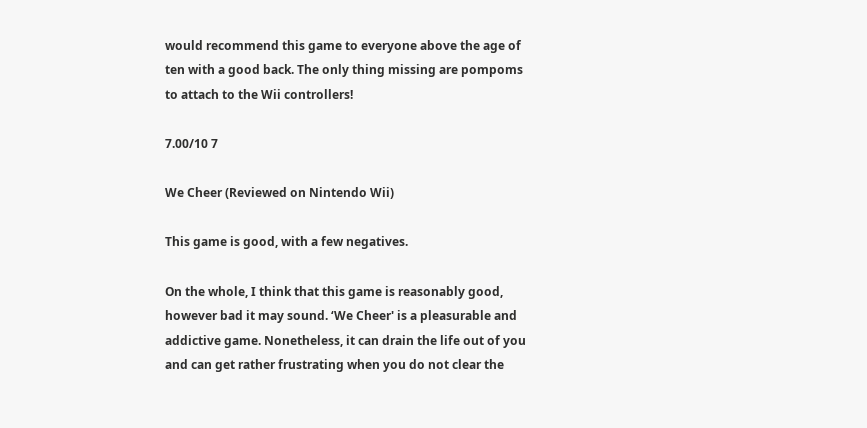would recommend this game to everyone above the age of ten with a good back. The only thing missing are pompoms to attach to the Wii controllers!

7.00/10 7

We Cheer (Reviewed on Nintendo Wii)

This game is good, with a few negatives.

On the whole, I think that this game is reasonably good, however bad it may sound. ‘We Cheer' is a pleasurable and addictive game. Nonetheless, it can drain the life out of you and can get rather frustrating when you do not clear the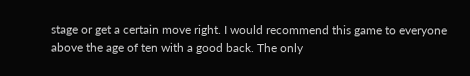stage or get a certain move right. I would recommend this game to everyone above the age of ten with a good back. The only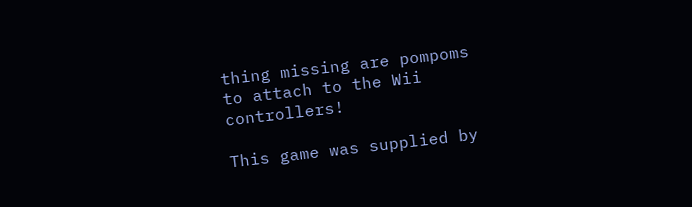thing missing are pompoms to attach to the Wii controllers!

This game was supplied by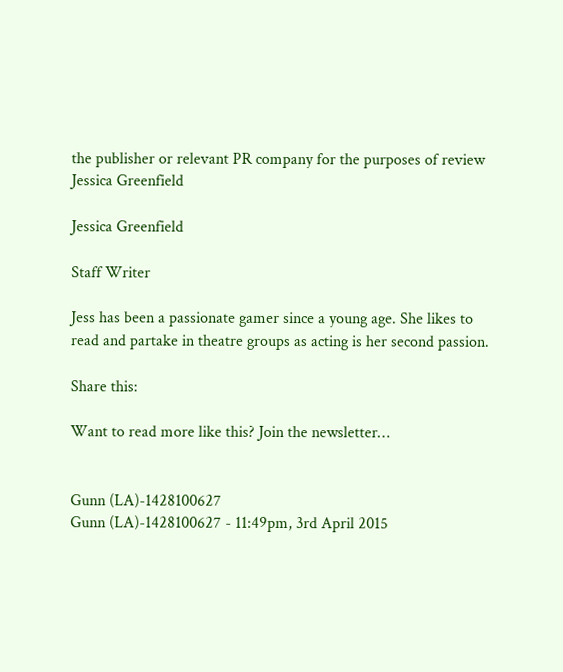the publisher or relevant PR company for the purposes of review
Jessica Greenfield

Jessica Greenfield

Staff Writer

Jess has been a passionate gamer since a young age. She likes to read and partake in theatre groups as acting is her second passion.

Share this:

Want to read more like this? Join the newsletter…


Gunn (LA)-1428100627
Gunn (LA)-1428100627 - 11:49pm, 3rd April 2015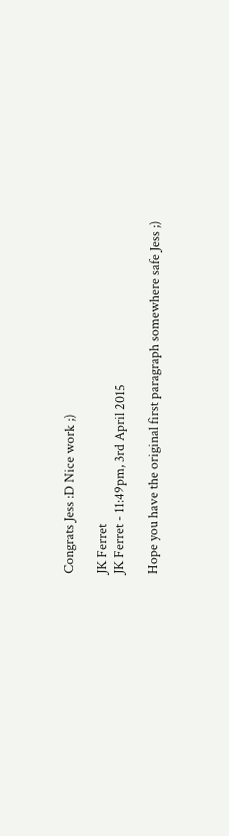Congrats Jess :D Nice work ;)

JK Ferret
JK Ferret - 11:49pm, 3rd April 2015

Hope you have the original first paragraph somewhere safe Jess ;)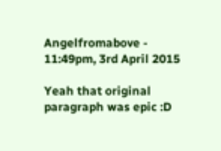Angelfromabove - 11:49pm, 3rd April 2015

Yeah that original paragraph was epic :D